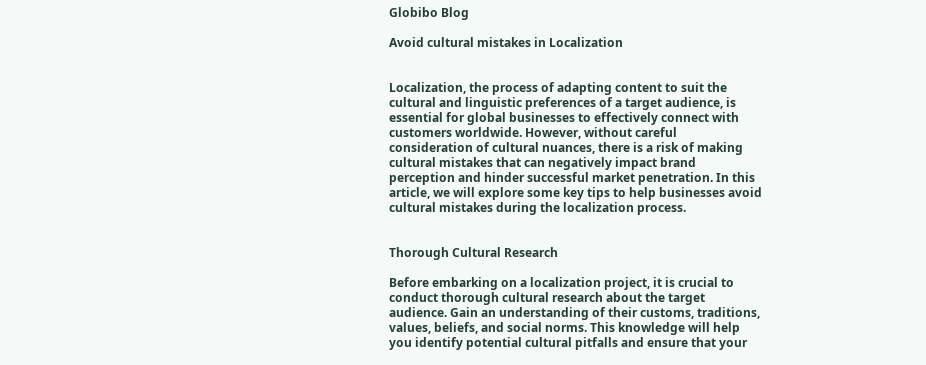Globibo Blog

Avoid cultural mistakes in Localization


Localization, the process of adapting content to suit the cultural and linguistic preferences of a target audience, is essential for global businesses to effectively connect with customers worldwide. However, without careful consideration of cultural nuances, there is a risk of making cultural mistakes that can negatively impact brand perception and hinder successful market penetration. In this article, we will explore some key tips to help businesses avoid cultural mistakes during the localization process.


Thorough Cultural Research

Before embarking on a localization project, it is crucial to conduct thorough cultural research about the target audience. Gain an understanding of their customs, traditions, values, beliefs, and social norms. This knowledge will help you identify potential cultural pitfalls and ensure that your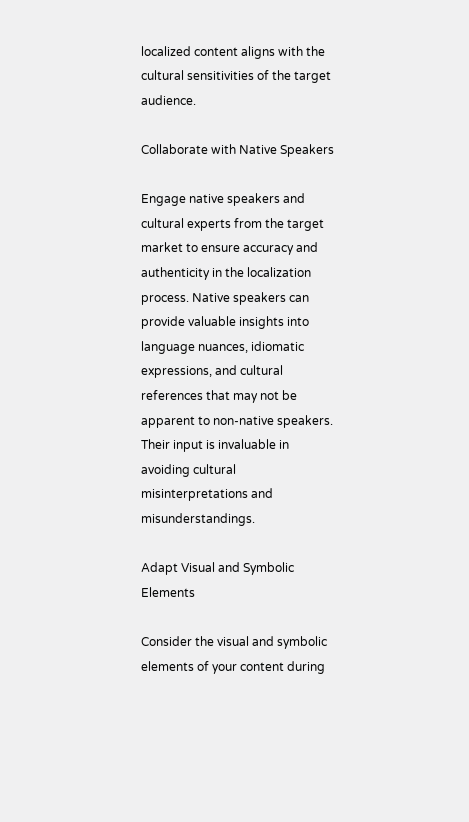localized content aligns with the cultural sensitivities of the target audience.

Collaborate with Native Speakers

Engage native speakers and cultural experts from the target market to ensure accuracy and authenticity in the localization process. Native speakers can provide valuable insights into language nuances, idiomatic expressions, and cultural references that may not be apparent to non-native speakers. Their input is invaluable in avoiding cultural misinterpretations and misunderstandings.

Adapt Visual and Symbolic Elements

Consider the visual and symbolic elements of your content during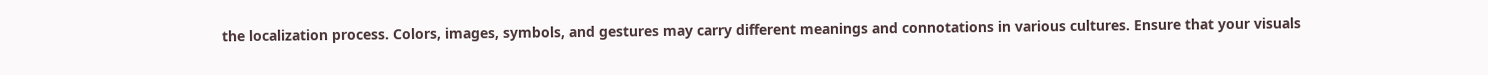the localization process. Colors, images, symbols, and gestures may carry different meanings and connotations in various cultures. Ensure that your visuals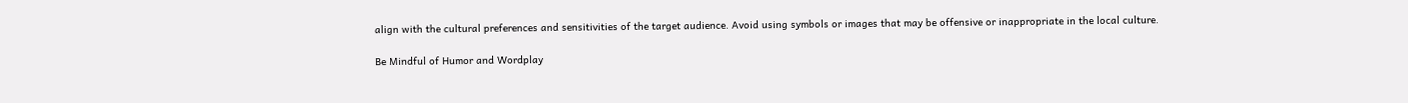align with the cultural preferences and sensitivities of the target audience. Avoid using symbols or images that may be offensive or inappropriate in the local culture.

Be Mindful of Humor and Wordplay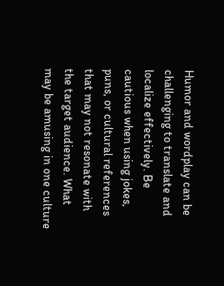Humor and wordplay can be challenging to translate and localize effectively. Be cautious when using jokes, puns, or cultural references that may not resonate with the target audience. What may be amusing in one culture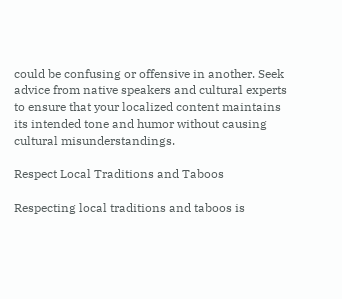could be confusing or offensive in another. Seek advice from native speakers and cultural experts to ensure that your localized content maintains its intended tone and humor without causing cultural misunderstandings.

Respect Local Traditions and Taboos

Respecting local traditions and taboos is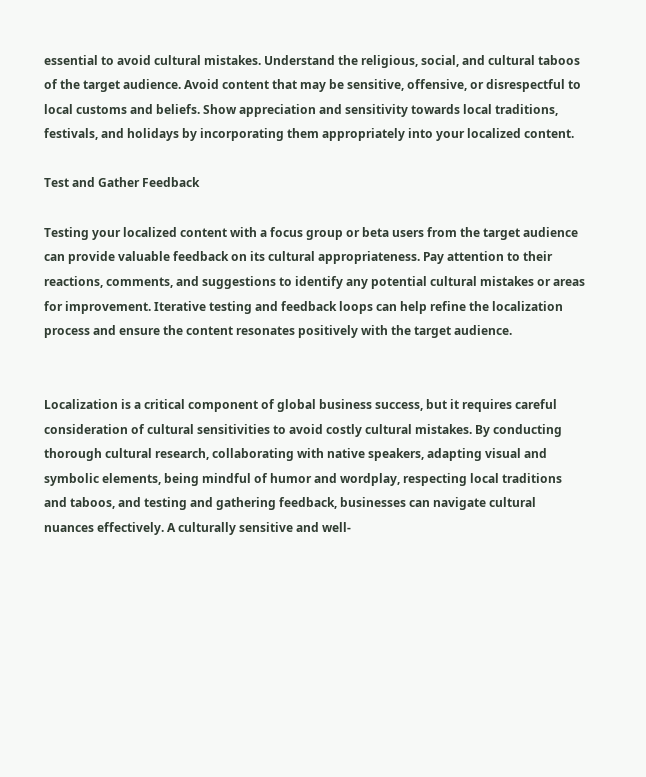essential to avoid cultural mistakes. Understand the religious, social, and cultural taboos of the target audience. Avoid content that may be sensitive, offensive, or disrespectful to local customs and beliefs. Show appreciation and sensitivity towards local traditions, festivals, and holidays by incorporating them appropriately into your localized content.

Test and Gather Feedback

Testing your localized content with a focus group or beta users from the target audience can provide valuable feedback on its cultural appropriateness. Pay attention to their reactions, comments, and suggestions to identify any potential cultural mistakes or areas for improvement. Iterative testing and feedback loops can help refine the localization process and ensure the content resonates positively with the target audience.


Localization is a critical component of global business success, but it requires careful consideration of cultural sensitivities to avoid costly cultural mistakes. By conducting thorough cultural research, collaborating with native speakers, adapting visual and symbolic elements, being mindful of humor and wordplay, respecting local traditions and taboos, and testing and gathering feedback, businesses can navigate cultural nuances effectively. A culturally sensitive and well-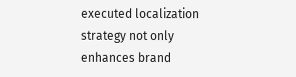executed localization strategy not only enhances brand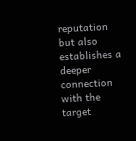reputation but also establishes a deeper connection with the target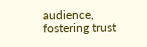audience, fostering trust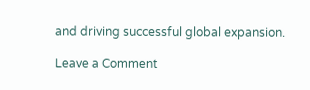and driving successful global expansion.

Leave a Comment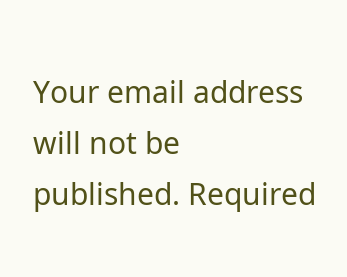Your email address will not be published. Required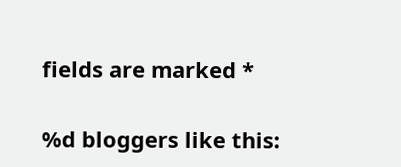fields are marked *

%d bloggers like this: